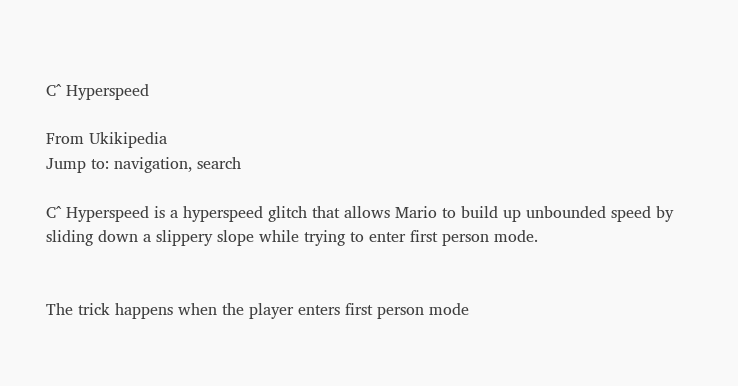C^ Hyperspeed

From Ukikipedia
Jump to: navigation, search

C^ Hyperspeed is a hyperspeed glitch that allows Mario to build up unbounded speed by sliding down a slippery slope while trying to enter first person mode.


The trick happens when the player enters first person mode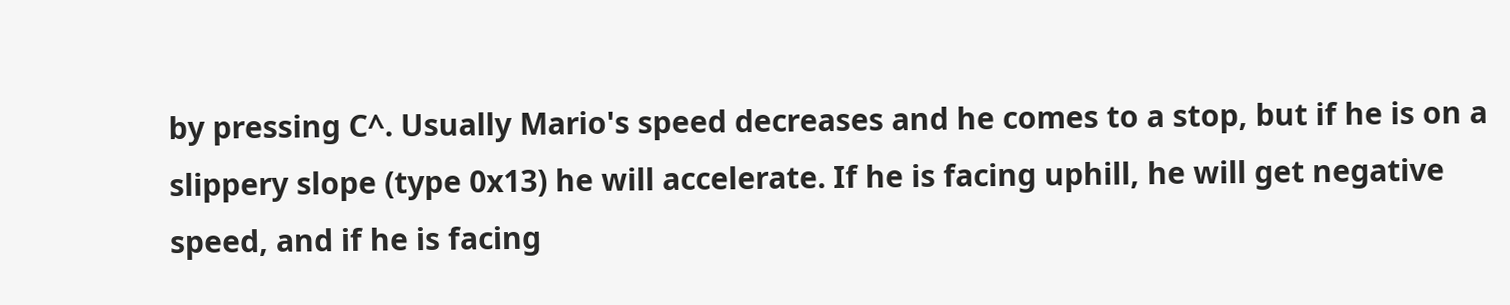by pressing C^. Usually Mario's speed decreases and he comes to a stop, but if he is on a slippery slope (type 0x13) he will accelerate. If he is facing uphill, he will get negative speed, and if he is facing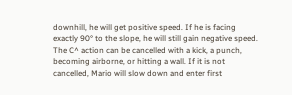downhill, he will get positive speed. If he is facing exactly 90° to the slope, he will still gain negative speed. The C^ action can be cancelled with a kick, a punch, becoming airborne, or hitting a wall. If it is not cancelled, Mario will slow down and enter first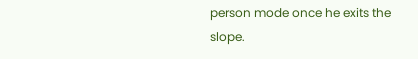person mode once he exits the slope.